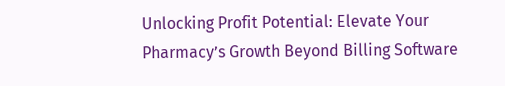Unlocking Profit Potential: Elevate Your Pharmacy’s Growth Beyond Billing Software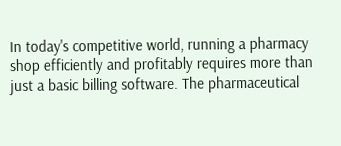In today's competitive world, running a pharmacy shop efficiently and profitably requires more than just a basic billing software. The pharmaceutical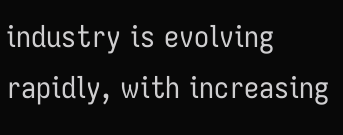industry is evolving rapidly, with increasing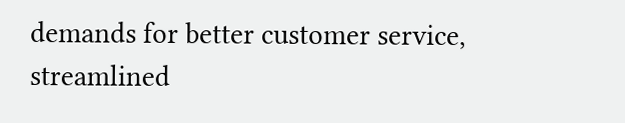demands for better customer service, streamlined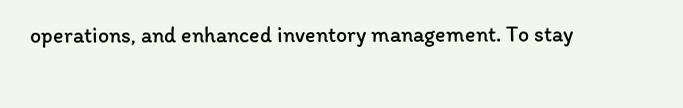operations, and enhanced inventory management. To stay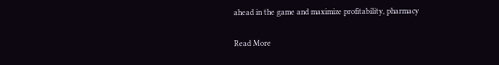ahead in the game and maximize profitability, pharmacy

Read More